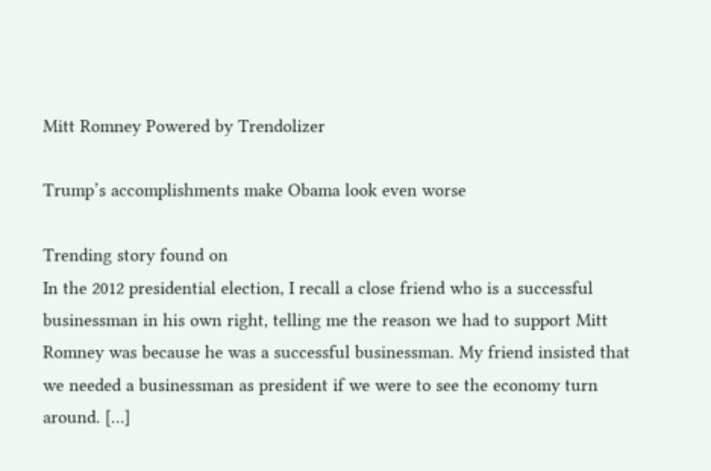Mitt Romney Powered by Trendolizer

Trump’s accomplishments make Obama look even worse

Trending story found on
In the 2012 presidential election, I recall a close friend who is a successful businessman in his own right, telling me the reason we had to support Mitt Romney was because he was a successful businessman. My friend insisted that we needed a businessman as president if we were to see the economy turn around. […]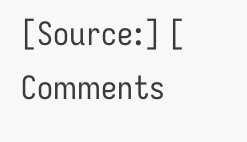[Source:] [ Comments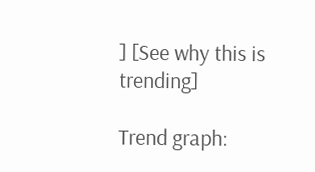] [See why this is trending]

Trend graph: